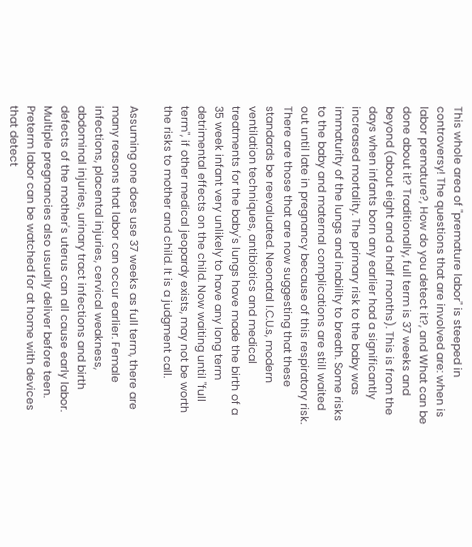This whole area of "premature labor" is steeped in controversy! The questions that are involved are: when is labor premature?, How do you detect it?, and What can be done about it? Traditionally, full term is 37 weeks and beyond (about eight and a half months). This is from the days when infants born any earlier had a significantly increased mortality. The primary risk to the baby was immaturity of the lungs and inability to breath. Some risks to the baby and maternal complications are still waited out until late in pregnancy because of this respiratory risk. There are those that are now suggesting that these standards be reevaluated. Neonatal I.C.U.s, modern ventilation techniques, antibiotics and medical treatments for the baby's lungs have made the birth of a 35 week infant very unlikely to have any long term detrimental effects on the child. Now waiting until "full term", if other medical jeopardy exists, may not be worth the risks to mother and child. It is a judgment call.

Assuming one does use 37 weeks as full term, there are many reasons that labor can occur earlier. Female infections, placental injuries, cervical weakness, abdominal injuries, urinary tract infections and birth defects of the mother's uterus can all cause early labor. Multiple pregnancies also usually deliver before teen. Preterm labor can be watched for at home with devices that detect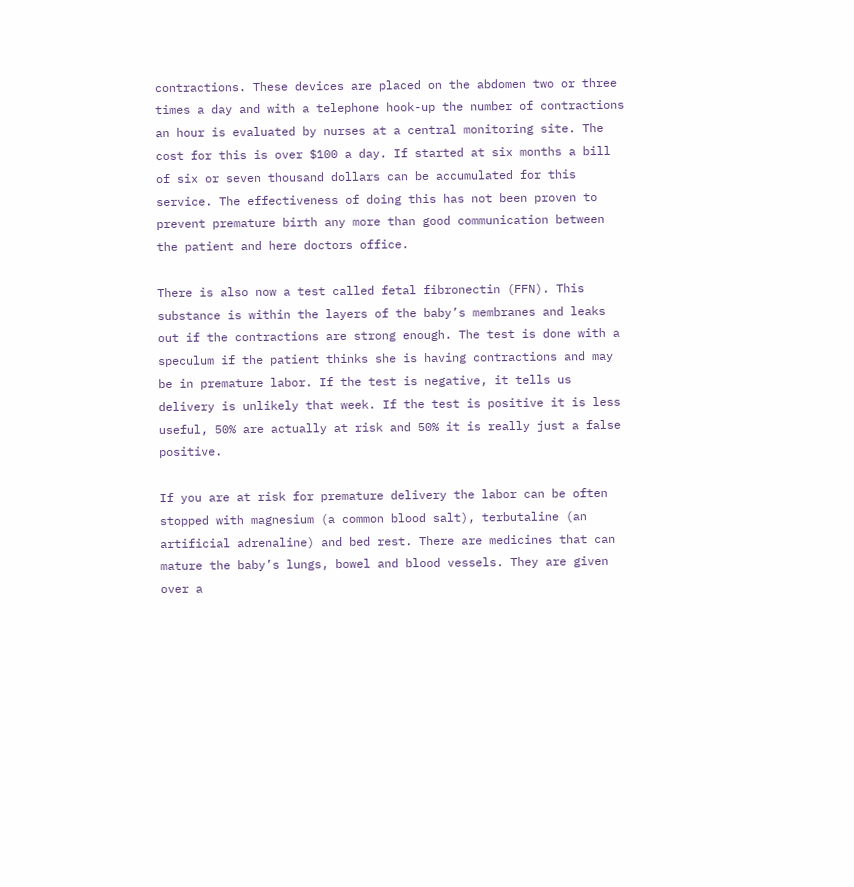contractions. These devices are placed on the abdomen two or three times a day and with a telephone hook-up the number of contractions an hour is evaluated by nurses at a central monitoring site. The cost for this is over $100 a day. If started at six months a bill of six or seven thousand dollars can be accumulated for this service. The effectiveness of doing this has not been proven to prevent premature birth any more than good communication between the patient and here doctors office.

There is also now a test called fetal fibronectin (FFN). This substance is within the layers of the baby’s membranes and leaks out if the contractions are strong enough. The test is done with a speculum if the patient thinks she is having contractions and may be in premature labor. If the test is negative, it tells us delivery is unlikely that week. If the test is positive it is less useful, 50% are actually at risk and 50% it is really just a false positive.

If you are at risk for premature delivery the labor can be often stopped with magnesium (a common blood salt), terbutaline (an artificial adrenaline) and bed rest. There are medicines that can mature the baby’s lungs, bowel and blood vessels. They are given over a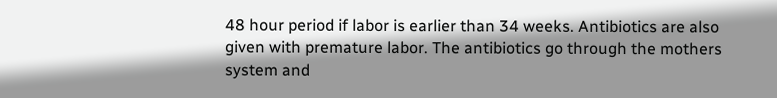48 hour period if labor is earlier than 34 weeks. Antibiotics are also given with premature labor. The antibiotics go through the mothers system and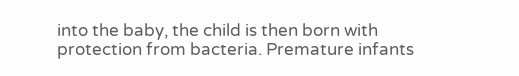into the baby, the child is then born with protection from bacteria. Premature infants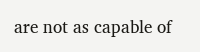are not as capable of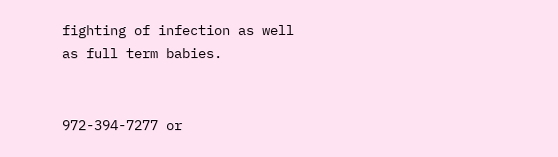fighting of infection as well as full term babies.


972-394-7277 or